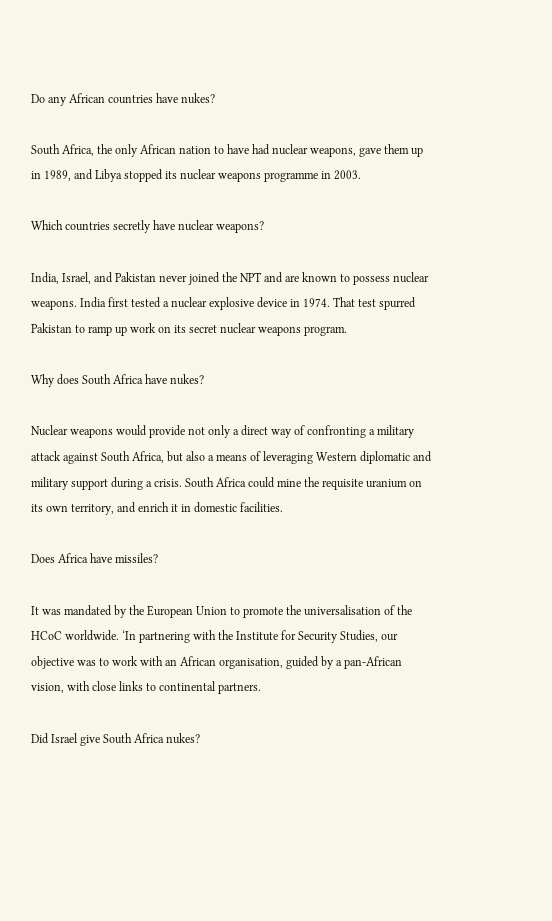Do any African countries have nukes?

South Africa, the only African nation to have had nuclear weapons, gave them up in 1989, and Libya stopped its nuclear weapons programme in 2003.

Which countries secretly have nuclear weapons?

India, Israel, and Pakistan never joined the NPT and are known to possess nuclear weapons. India first tested a nuclear explosive device in 1974. That test spurred Pakistan to ramp up work on its secret nuclear weapons program.

Why does South Africa have nukes?

Nuclear weapons would provide not only a direct way of confronting a military attack against South Africa, but also a means of leveraging Western diplomatic and military support during a crisis. South Africa could mine the requisite uranium on its own territory, and enrich it in domestic facilities.

Does Africa have missiles?

It was mandated by the European Union to promote the universalisation of the HCoC worldwide. ‘In partnering with the Institute for Security Studies, our objective was to work with an African organisation, guided by a pan-African vision, with close links to continental partners.

Did Israel give South Africa nukes?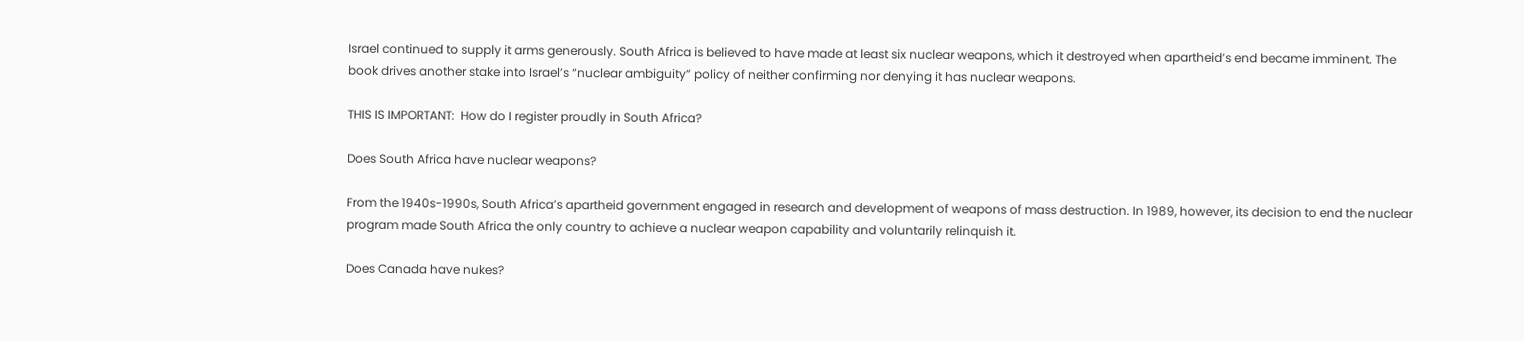Israel continued to supply it arms generously. South Africa is believed to have made at least six nuclear weapons, which it destroyed when apartheid’s end became imminent. The book drives another stake into Israel’s “nuclear ambiguity” policy of neither confirming nor denying it has nuclear weapons.

THIS IS IMPORTANT:  How do I register proudly in South Africa?

Does South Africa have nuclear weapons?

From the 1940s-1990s, South Africa’s apartheid government engaged in research and development of weapons of mass destruction. In 1989, however, its decision to end the nuclear program made South Africa the only country to achieve a nuclear weapon capability and voluntarily relinquish it.

Does Canada have nukes?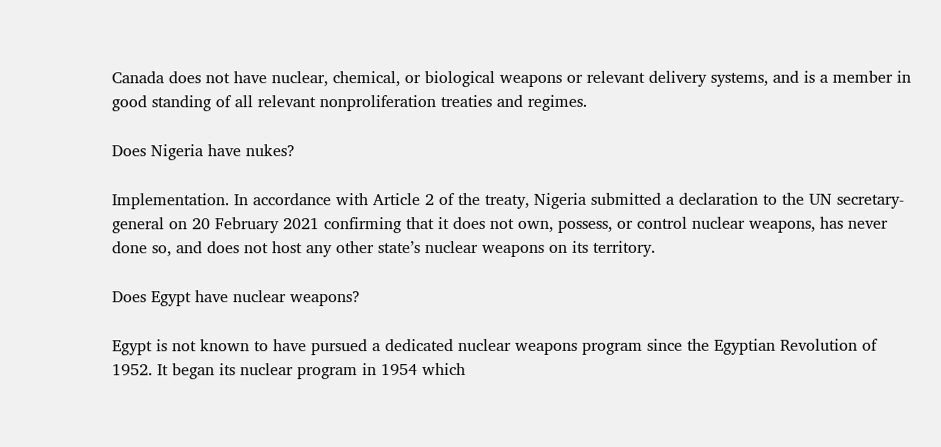Canada does not have nuclear, chemical, or biological weapons or relevant delivery systems, and is a member in good standing of all relevant nonproliferation treaties and regimes.

Does Nigeria have nukes?

Implementation. In accordance with Article 2 of the treaty, Nigeria submitted a declaration to the UN secretary-general on 20 February 2021 confirming that it does not own, possess, or control nuclear weapons, has never done so, and does not host any other state’s nuclear weapons on its territory.

Does Egypt have nuclear weapons?

Egypt is not known to have pursued a dedicated nuclear weapons program since the Egyptian Revolution of 1952. It began its nuclear program in 1954 which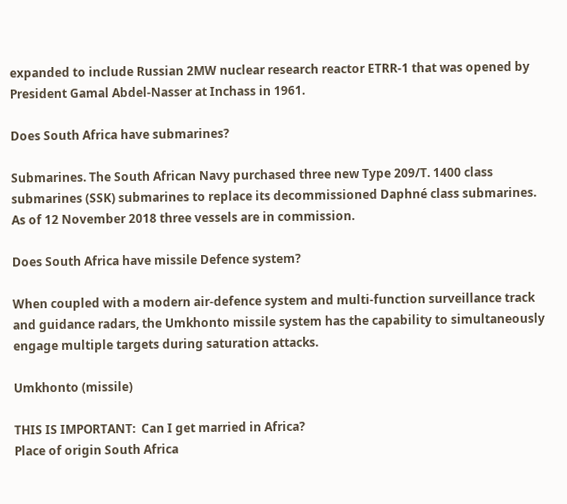expanded to include Russian 2MW nuclear research reactor ETRR-1 that was opened by President Gamal Abdel-Nasser at Inchass in 1961.

Does South Africa have submarines?

Submarines. The South African Navy purchased three new Type 209/T. 1400 class submarines (SSK) submarines to replace its decommissioned Daphné class submarines. As of 12 November 2018 three vessels are in commission.

Does South Africa have missile Defence system?

When coupled with a modern air-defence system and multi-function surveillance track and guidance radars, the Umkhonto missile system has the capability to simultaneously engage multiple targets during saturation attacks.

Umkhonto (missile)

THIS IS IMPORTANT:  Can I get married in Africa?
Place of origin South Africa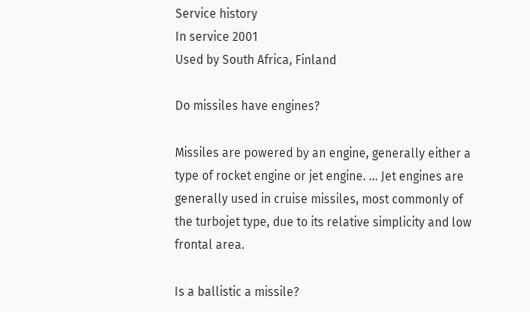Service history
In service 2001
Used by South Africa, Finland

Do missiles have engines?

Missiles are powered by an engine, generally either a type of rocket engine or jet engine. … Jet engines are generally used in cruise missiles, most commonly of the turbojet type, due to its relative simplicity and low frontal area.

Is a ballistic a missile?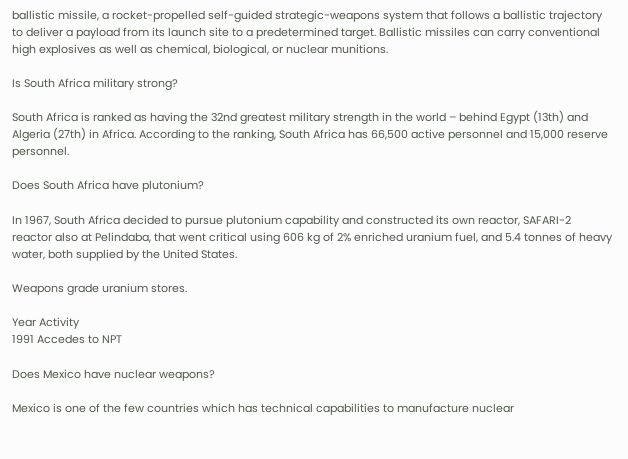ballistic missile, a rocket-propelled self-guided strategic-weapons system that follows a ballistic trajectory to deliver a payload from its launch site to a predetermined target. Ballistic missiles can carry conventional high explosives as well as chemical, biological, or nuclear munitions.

Is South Africa military strong?

South Africa is ranked as having the 32nd greatest military strength in the world – behind Egypt (13th) and Algeria (27th) in Africa. According to the ranking, South Africa has 66,500 active personnel and 15,000 reserve personnel.

Does South Africa have plutonium?

In 1967, South Africa decided to pursue plutonium capability and constructed its own reactor, SAFARI-2 reactor also at Pelindaba, that went critical using 606 kg of 2% enriched uranium fuel, and 5.4 tonnes of heavy water, both supplied by the United States.

Weapons grade uranium stores.

Year Activity
1991 Accedes to NPT

Does Mexico have nuclear weapons?

Mexico is one of the few countries which has technical capabilities to manufacture nuclear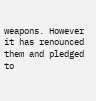weapons. However it has renounced them and pledged to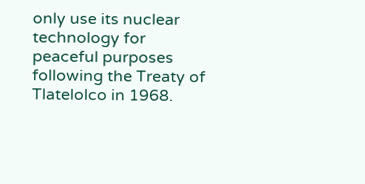only use its nuclear technology for peaceful purposes following the Treaty of Tlatelolco in 1968.